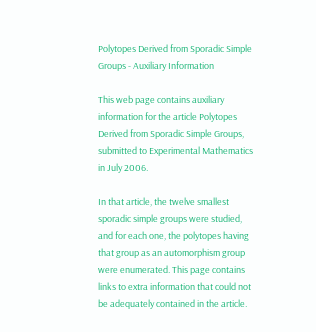Polytopes Derived from Sporadic Simple Groups - Auxiliary Information

This web page contains auxiliary information for the article Polytopes Derived from Sporadic Simple Groups, submitted to Experimental Mathematics in July 2006.

In that article, the twelve smallest sporadic simple groups were studied, and for each one, the polytopes having that group as an automorphism group were enumerated. This page contains links to extra information that could not be adequately contained in the article.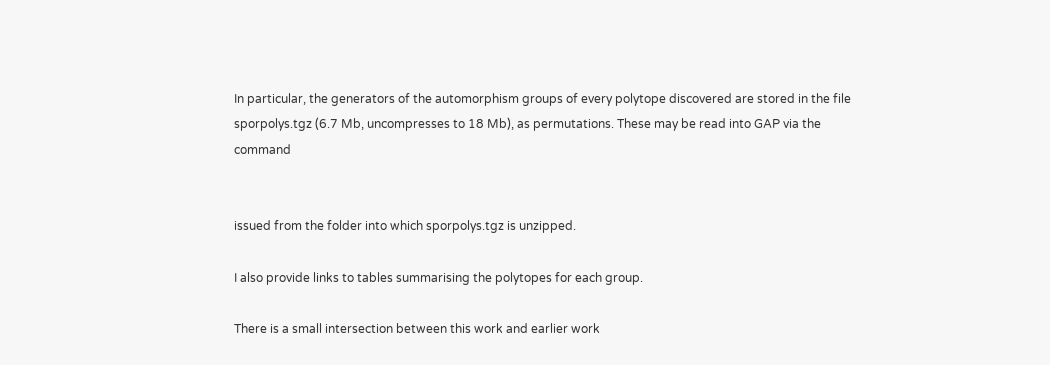In particular, the generators of the automorphism groups of every polytope discovered are stored in the file sporpolys.tgz (6.7 Mb, uncompresses to 18 Mb), as permutations. These may be read into GAP via the command


issued from the folder into which sporpolys.tgz is unzipped.

I also provide links to tables summarising the polytopes for each group.

There is a small intersection between this work and earlier work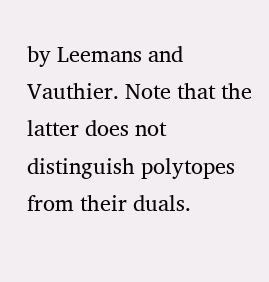by Leemans and Vauthier. Note that the latter does not distinguish polytopes from their duals.